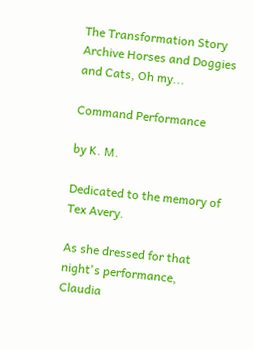The Transformation Story Archive Horses and Doggies and Cats, Oh my...

Command Performance

by K. M.

Dedicated to the memory of Tex Avery.

As she dressed for that night's performance, Claudia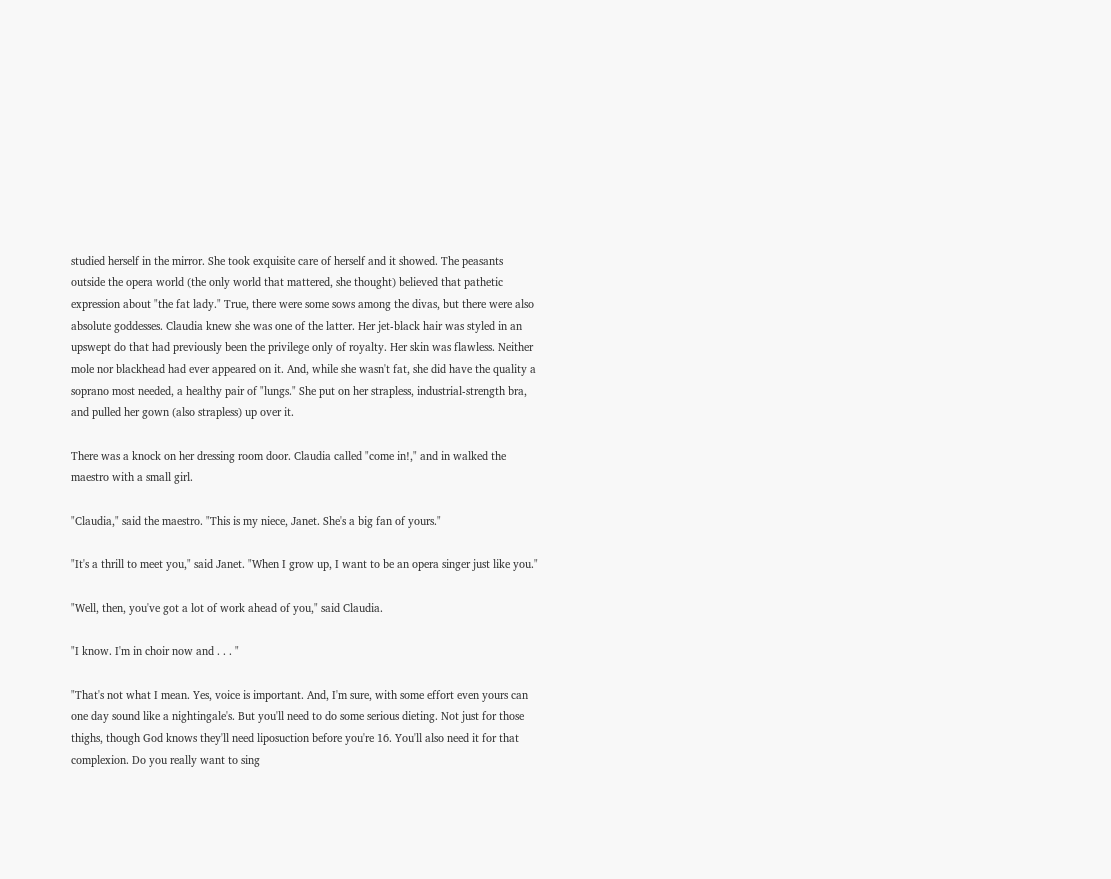studied herself in the mirror. She took exquisite care of herself and it showed. The peasants outside the opera world (the only world that mattered, she thought) believed that pathetic expression about "the fat lady." True, there were some sows among the divas, but there were also absolute goddesses. Claudia knew she was one of the latter. Her jet-black hair was styled in an upswept do that had previously been the privilege only of royalty. Her skin was flawless. Neither mole nor blackhead had ever appeared on it. And, while she wasn't fat, she did have the quality a soprano most needed, a healthy pair of "lungs." She put on her strapless, industrial-strength bra, and pulled her gown (also strapless) up over it.

There was a knock on her dressing room door. Claudia called "come in!," and in walked the maestro with a small girl.

"Claudia," said the maestro. "This is my niece, Janet. She's a big fan of yours."

"It's a thrill to meet you," said Janet. "When I grow up, I want to be an opera singer just like you."

"Well, then, you've got a lot of work ahead of you," said Claudia.

"I know. I'm in choir now and . . . "

"That's not what I mean. Yes, voice is important. And, I'm sure, with some effort even yours can one day sound like a nightingale's. But you'll need to do some serious dieting. Not just for those thighs, though God knows they'll need liposuction before you're 16. You'll also need it for that complexion. Do you really want to sing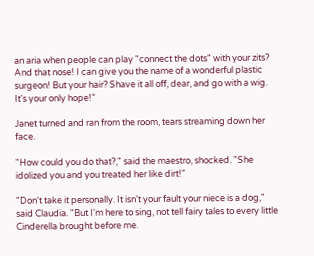an aria when people can play "connect the dots" with your zits? And that nose! I can give you the name of a wonderful plastic surgeon! But your hair? Shave it all off, dear, and go with a wig. It's your only hope!"

Janet turned and ran from the room, tears streaming down her face.

"How could you do that?," said the maestro, shocked. "She idolized you and you treated her like dirt!"

"Don't take it personally. It isn't your fault your niece is a dog," said Claudia. "But I'm here to sing, not tell fairy tales to every little Cinderella brought before me.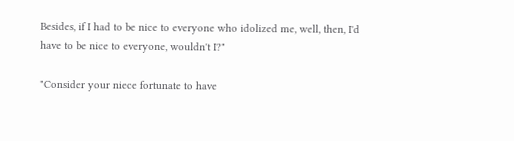Besides, if I had to be nice to everyone who idolized me, well, then, I'd have to be nice to everyone, wouldn't I?"

"Consider your niece fortunate to have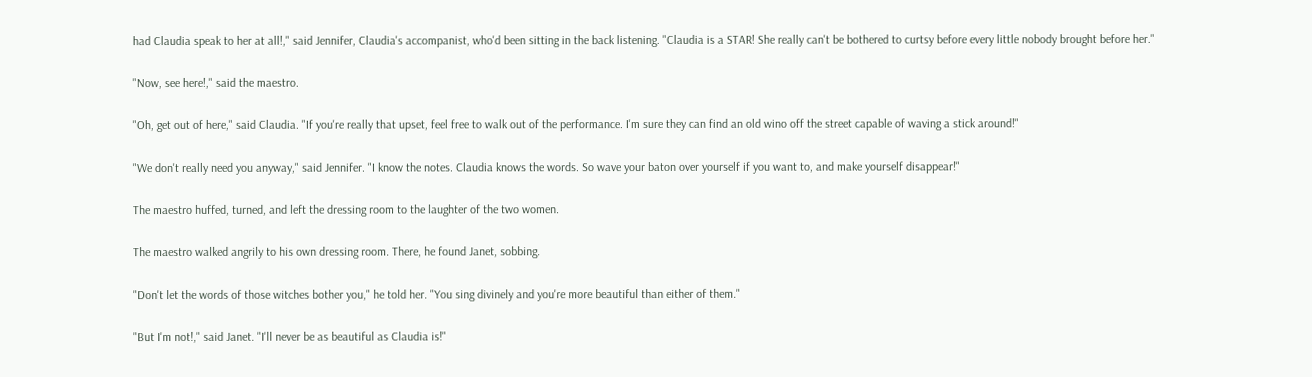had Claudia speak to her at all!," said Jennifer, Claudia's accompanist, who'd been sitting in the back listening. "Claudia is a STAR! She really can't be bothered to curtsy before every little nobody brought before her."

"Now, see here!," said the maestro.

"Oh, get out of here," said Claudia. "If you're really that upset, feel free to walk out of the performance. I'm sure they can find an old wino off the street capable of waving a stick around!"

"We don't really need you anyway," said Jennifer. "I know the notes. Claudia knows the words. So wave your baton over yourself if you want to, and make yourself disappear!"

The maestro huffed, turned, and left the dressing room to the laughter of the two women.

The maestro walked angrily to his own dressing room. There, he found Janet, sobbing.

"Don't let the words of those witches bother you," he told her. "You sing divinely and you're more beautiful than either of them."

"But I'm not!," said Janet. "I'll never be as beautiful as Claudia is!"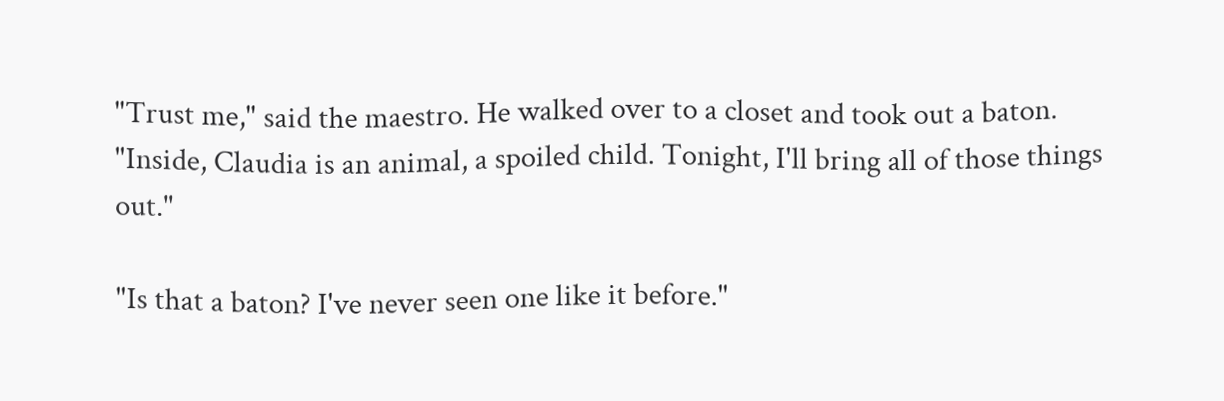"Trust me," said the maestro. He walked over to a closet and took out a baton. "Inside, Claudia is an animal, a spoiled child. Tonight, I'll bring all of those things out."

"Is that a baton? I've never seen one like it before."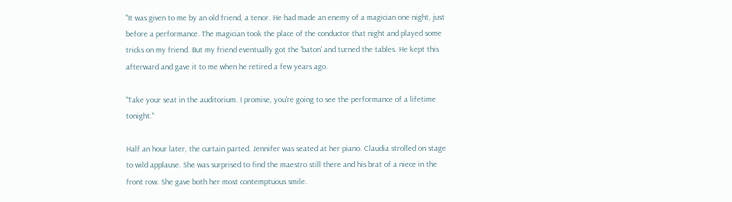"It was given to me by an old friend, a tenor. He had made an enemy of a magician one night, just before a performance. The magician took the place of the conductor that night and played some tricks on my friend. But my friend eventually got the 'baton' and turned the tables. He kept this afterward and gave it to me when he retired a few years ago.

"Take your seat in the auditorium. I promise, you're going to see the performance of a lifetime tonight."

Half an hour later, the curtain parted. Jennifer was seated at her piano. Claudia strolled on stage to wild applause. She was surprised to find the maestro still there and his brat of a niece in the front row. She gave both her most contemptuous smile.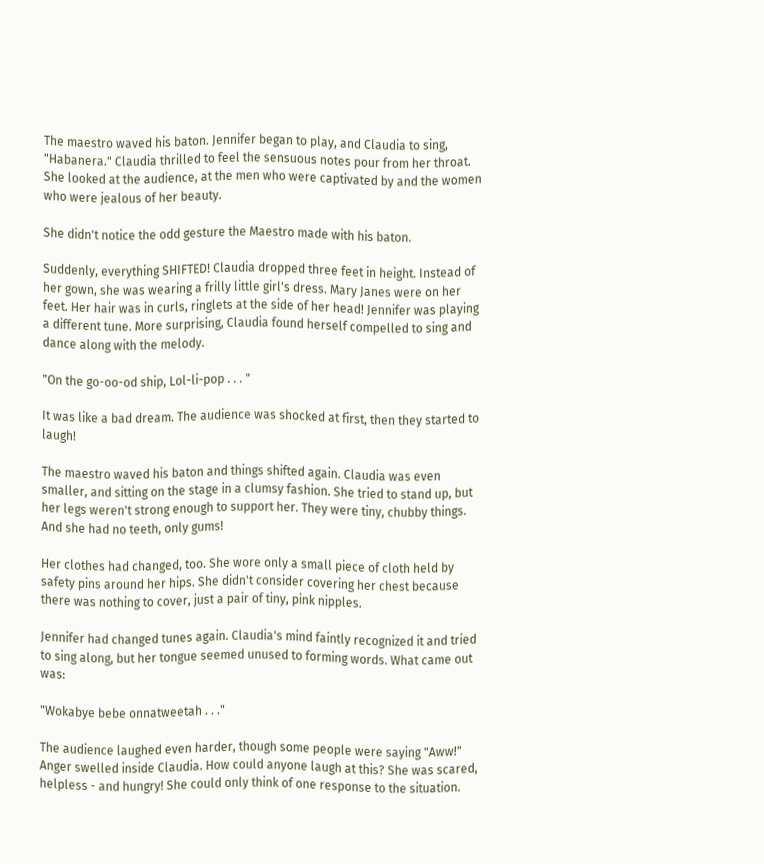The maestro waved his baton. Jennifer began to play, and Claudia to sing, "Habanera." Claudia thrilled to feel the sensuous notes pour from her throat. She looked at the audience, at the men who were captivated by and the women who were jealous of her beauty.

She didn't notice the odd gesture the Maestro made with his baton.

Suddenly, everything SHIFTED! Claudia dropped three feet in height. Instead of her gown, she was wearing a frilly little girl's dress. Mary Janes were on her feet. Her hair was in curls, ringlets at the side of her head! Jennifer was playing a different tune. More surprising, Claudia found herself compelled to sing and dance along with the melody.

"On the go-oo-od ship, Lol-li-pop . . . "

It was like a bad dream. The audience was shocked at first, then they started to laugh!

The maestro waved his baton and things shifted again. Claudia was even smaller, and sitting on the stage in a clumsy fashion. She tried to stand up, but her legs weren't strong enough to support her. They were tiny, chubby things. And she had no teeth, only gums!

Her clothes had changed, too. She wore only a small piece of cloth held by safety pins around her hips. She didn't consider covering her chest because there was nothing to cover, just a pair of tiny, pink nipples.

Jennifer had changed tunes again. Claudia's mind faintly recognized it and tried to sing along, but her tongue seemed unused to forming words. What came out was:

"Wokabye bebe onnatweetah . . ."

The audience laughed even harder, though some people were saying "Aww!" Anger swelled inside Claudia. How could anyone laugh at this? She was scared, helpless - and hungry! She could only think of one response to the situation.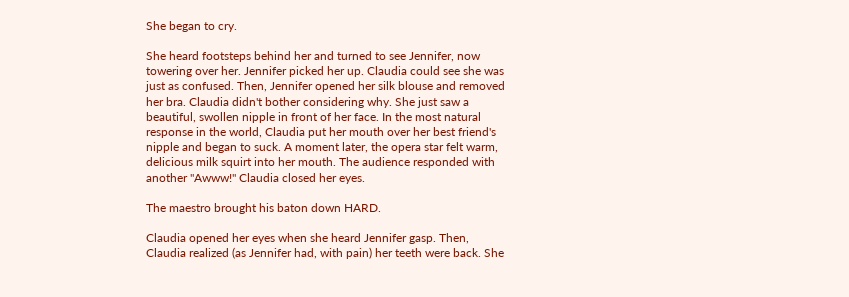She began to cry.

She heard footsteps behind her and turned to see Jennifer, now towering over her. Jennifer picked her up. Claudia could see she was just as confused. Then, Jennifer opened her silk blouse and removed her bra. Claudia didn't bother considering why. She just saw a beautiful, swollen nipple in front of her face. In the most natural response in the world, Claudia put her mouth over her best friend's nipple and began to suck. A moment later, the opera star felt warm, delicious milk squirt into her mouth. The audience responded with another "Awww!" Claudia closed her eyes.

The maestro brought his baton down HARD.

Claudia opened her eyes when she heard Jennifer gasp. Then, Claudia realized (as Jennifer had, with pain) her teeth were back. She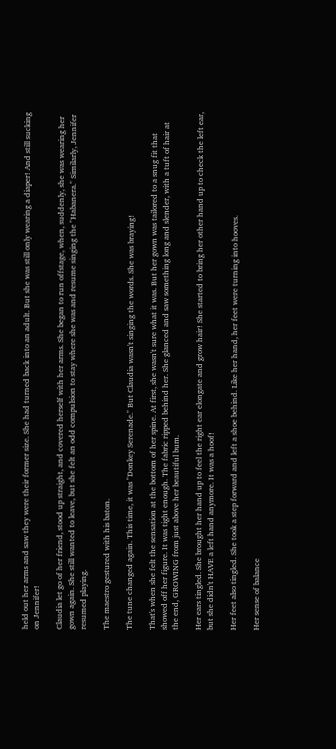held out her arms and saw they were their former size. She had turned back into an adult. But she was still only wearing a diaper! And still sucking on Jennifer!

Claudia let go of her friend, stood up straight, and covered herself with her arms. She began to run offstage, when, suddenly, she was wearing her gown again. She still wanted to leave, but she felt an odd compulsion to stay where she was and resume singing the "Habanera." Similarly, Jennifer resumed playing.

The maestro gestured with his baton.

The tune changed again. This time, it was "Donkey Serenade." But Claudia wasn't singing the words. She was braying!

That's when she felt the sensation at the bottom of her spine. At first, she wasn't sure what it was. But her gown was tailored to a snug fit that showed off her figure. It was tight enough. The fabric ripped behind her. She glanced and saw something long and slender, with a tuft of hair at the end, GROWING from just above her beautiful bum.

Her ears tingled. She brought her hand up to feel the right ear elongate and grow hair! She started to bring her other hand up to check the left ear, but she didn't HAVE a left hand anymore. It was a hoof!

Her feet also tingled. She took a step forward and left a shoe behind. Like her hand, her feet were turning into hooves.

Her sense of balance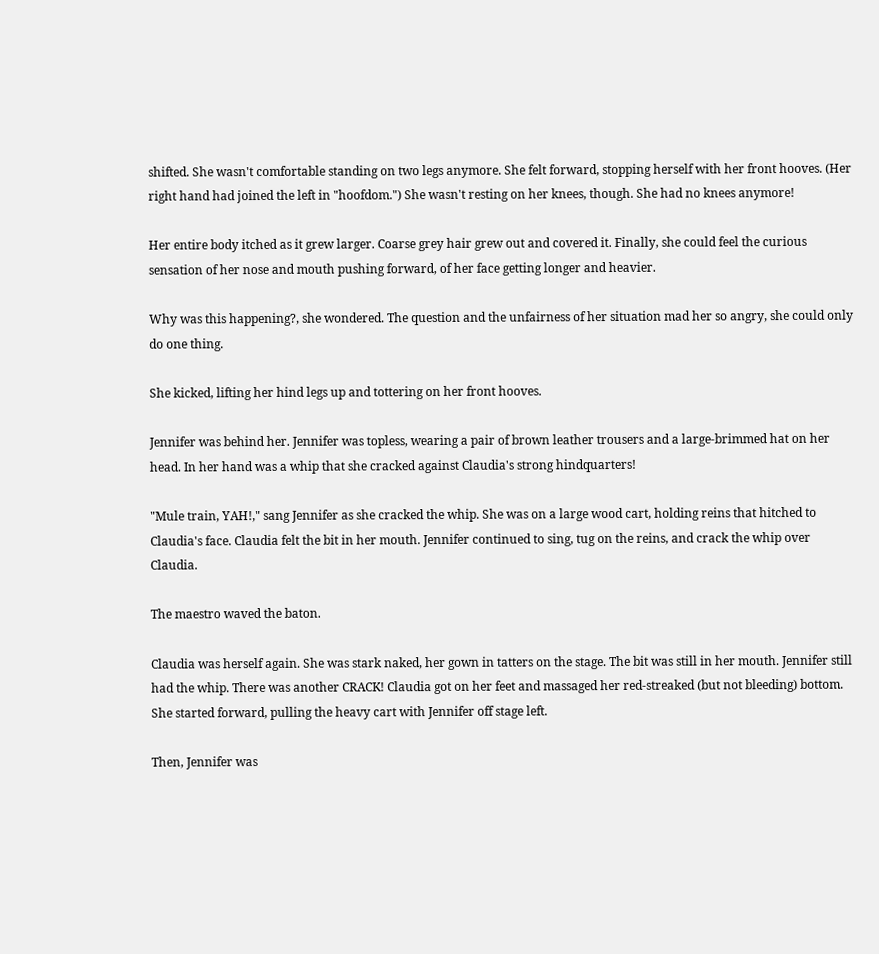shifted. She wasn't comfortable standing on two legs anymore. She felt forward, stopping herself with her front hooves. (Her right hand had joined the left in "hoofdom.") She wasn't resting on her knees, though. She had no knees anymore!

Her entire body itched as it grew larger. Coarse grey hair grew out and covered it. Finally, she could feel the curious sensation of her nose and mouth pushing forward, of her face getting longer and heavier.

Why was this happening?, she wondered. The question and the unfairness of her situation mad her so angry, she could only do one thing.

She kicked, lifting her hind legs up and tottering on her front hooves.

Jennifer was behind her. Jennifer was topless, wearing a pair of brown leather trousers and a large-brimmed hat on her head. In her hand was a whip that she cracked against Claudia's strong hindquarters!

"Mule train, YAH!," sang Jennifer as she cracked the whip. She was on a large wood cart, holding reins that hitched to Claudia's face. Claudia felt the bit in her mouth. Jennifer continued to sing, tug on the reins, and crack the whip over Claudia.

The maestro waved the baton.

Claudia was herself again. She was stark naked, her gown in tatters on the stage. The bit was still in her mouth. Jennifer still had the whip. There was another CRACK! Claudia got on her feet and massaged her red-streaked (but not bleeding) bottom. She started forward, pulling the heavy cart with Jennifer off stage left.

Then, Jennifer was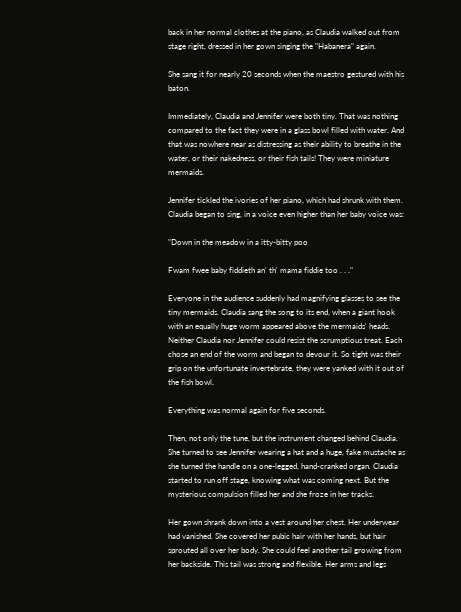back in her normal clothes at the piano, as Claudia walked out from stage right, dressed in her gown singing the "Habanera" again.

She sang it for nearly 20 seconds when the maestro gestured with his baton.

Immediately, Claudia and Jennifer were both tiny. That was nothing compared to the fact they were in a glass bowl filled with water. And that was nowhere near as distressing as their ability to breathe in the water, or their nakedness, or their fish tails! They were miniature mermaids.

Jennifer tickled the ivories of her piano, which had shrunk with them. Claudia began to sing, in a voice even higher than her baby voice was:

"Down in the meadow in a itty-bitty poo

Fwam fwee baby fiddieth an' th' mama fiddie too . . ."

Everyone in the audience suddenly had magnifying glasses to see the tiny mermaids. Claudia sang the song to its end, when a giant hook with an equally huge worm appeared above the mermaids' heads. Neither Claudia nor Jennifer could resist the scrumptious treat. Each chose an end of the worm and began to devour it. So tight was their grip on the unfortunate invertebrate, they were yanked with it out of the fish bowl.

Everything was normal again for five seconds.

Then, not only the tune, but the instrument changed behind Claudia. She turned to see Jennifer wearing a hat and a huge, fake mustache as she turned the handle on a one-legged, hand-cranked organ. Claudia started to run off stage, knowing what was coming next. But the mysterious compulsion filled her and she froze in her tracks.

Her gown shrank down into a vest around her chest. Her underwear had vanished. She covered her pubic hair with her hands, but hair sprouted all over her body. She could feel another tail growing from her backside. This tail was strong and flexible. Her arms and legs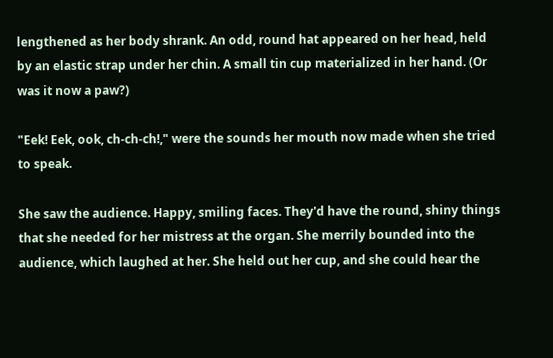lengthened as her body shrank. An odd, round hat appeared on her head, held by an elastic strap under her chin. A small tin cup materialized in her hand. (Or was it now a paw?)

"Eek! Eek, ook, ch-ch-ch!," were the sounds her mouth now made when she tried to speak.

She saw the audience. Happy, smiling faces. They'd have the round, shiny things that she needed for her mistress at the organ. She merrily bounded into the audience, which laughed at her. She held out her cup, and she could hear the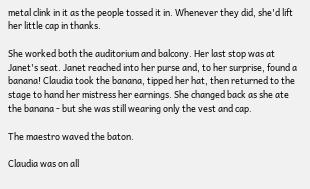metal clink in it as the people tossed it in. Whenever they did, she'd lift her little cap in thanks.

She worked both the auditorium and balcony. Her last stop was at Janet's seat. Janet reached into her purse and, to her surprise, found a banana! Claudia took the banana, tipped her hat, then returned to the stage to hand her mistress her earnings. She changed back as she ate the banana - but she was still wearing only the vest and cap.

The maestro waved the baton.

Claudia was on all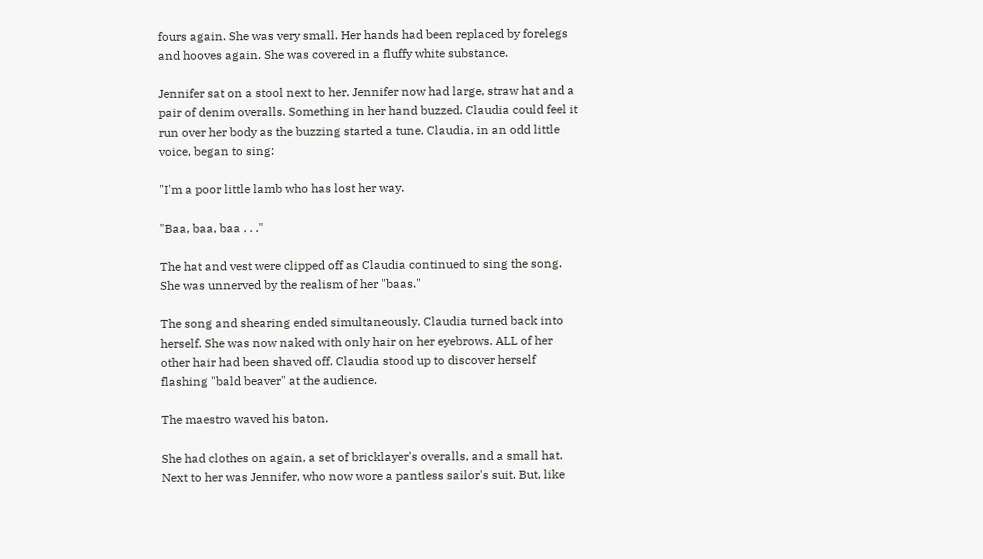fours again. She was very small. Her hands had been replaced by forelegs and hooves again. She was covered in a fluffy white substance.

Jennifer sat on a stool next to her. Jennifer now had large, straw hat and a pair of denim overalls. Something in her hand buzzed. Claudia could feel it run over her body as the buzzing started a tune. Claudia, in an odd little voice, began to sing:

"I'm a poor little lamb who has lost her way.

"Baa, baa, baa . . ."

The hat and vest were clipped off as Claudia continued to sing the song. She was unnerved by the realism of her "baas."

The song and shearing ended simultaneously. Claudia turned back into herself. She was now naked with only hair on her eyebrows. ALL of her other hair had been shaved off. Claudia stood up to discover herself flashing "bald beaver" at the audience.

The maestro waved his baton.

She had clothes on again, a set of bricklayer's overalls, and a small hat. Next to her was Jennifer, who now wore a pantless sailor's suit. But, like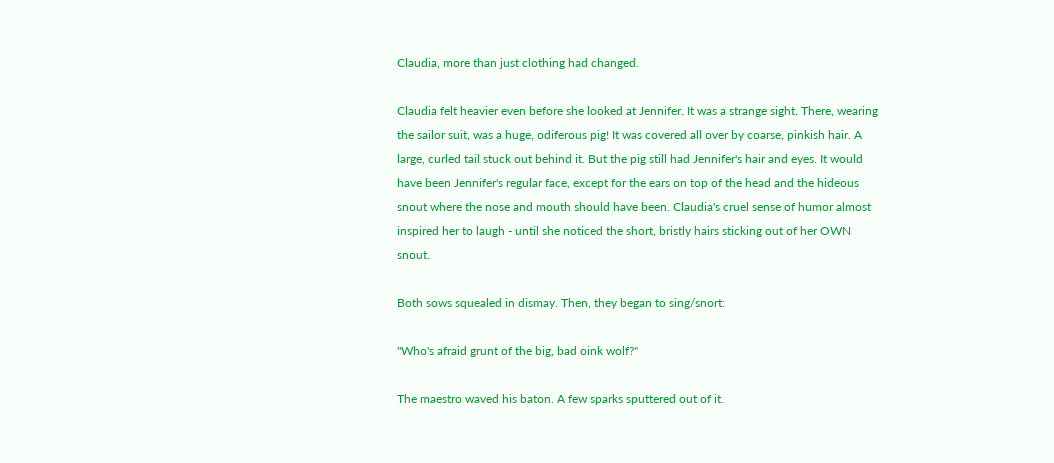Claudia, more than just clothing had changed.

Claudia felt heavier even before she looked at Jennifer. It was a strange sight. There, wearing the sailor suit, was a huge, odiferous pig! It was covered all over by coarse, pinkish hair. A large, curled tail stuck out behind it. But the pig still had Jennifer's hair and eyes. It would have been Jennifer's regular face, except for the ears on top of the head and the hideous snout where the nose and mouth should have been. Claudia's cruel sense of humor almost inspired her to laugh - until she noticed the short, bristly hairs sticking out of her OWN snout.

Both sows squealed in dismay. Then, they began to sing/snort:

"Who's afraid grunt of the big, bad oink wolf?"

The maestro waved his baton. A few sparks sputtered out of it.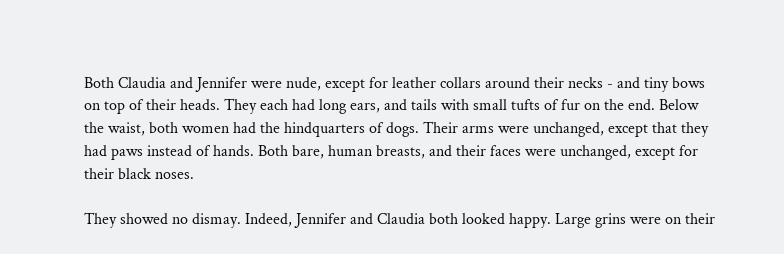Both Claudia and Jennifer were nude, except for leather collars around their necks - and tiny bows on top of their heads. They each had long ears, and tails with small tufts of fur on the end. Below the waist, both women had the hindquarters of dogs. Their arms were unchanged, except that they had paws instead of hands. Both bare, human breasts, and their faces were unchanged, except for their black noses.

They showed no dismay. Indeed, Jennifer and Claudia both looked happy. Large grins were on their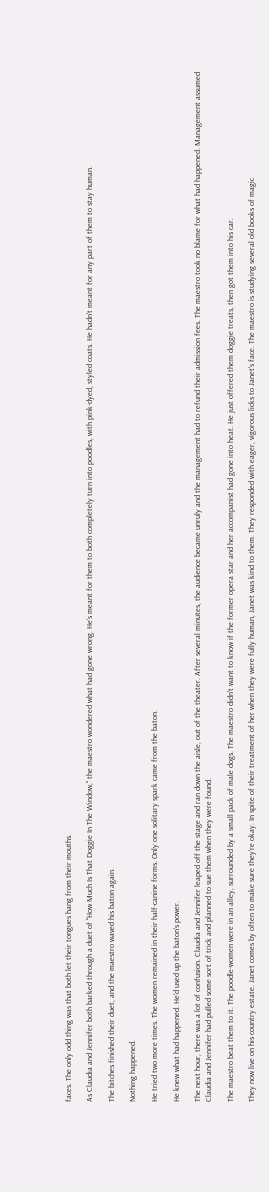faces. The only odd thing was that both let their tongues hang from their mouths.

As Claudia and Jennifer both barked through a duet of "How Much Is That Doggie In The Window," the maestro wondered what had gone wrong. He's meant for them to both completely turn into poodles, with pink-dyed, styled coats. He hadn't meant for any part of them to stay human.

The bitches finished their duet, and the maestro waved his baton again.

Nothing happened.

He tried two more times. The women remained in their half-canine forms. Only one solitary spark came from the baton.

He knew what had happened. He'd used up the baton's power.

The next hour, there was a lot of confusion. Claudia and Jennifer leaped off the stage and ran down the aisle, out of the theater. After several minutes, the audience became unruly and the management had to refund their admission fees. The maestro took no blame for what had happened. Management assumed Claudia and Jennifer had pulled some sort of trick and planned to sue them when they were found.

The maestro beat them to it. The poodle-women were in an alley, surrounded by a small pack of male dogs. The maestro didn't want to know if the former opera star and her accompanist had gone into heat. He just offered them doggie treats, then got them into his car.

They now live on his country estate. Janet comes by often to make sure they're okay. In spite of their treatment of her when they were fully human, Janet was kind to them. They responded with eager, vigorous licks to Janet's face. The maestro is studying several old books of magic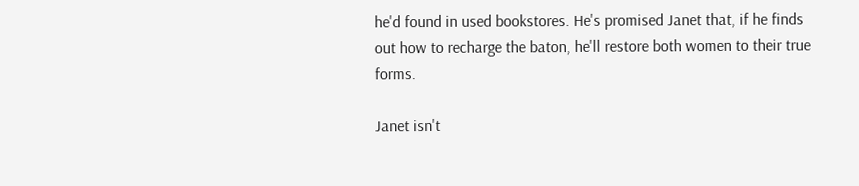he'd found in used bookstores. He's promised Janet that, if he finds out how to recharge the baton, he'll restore both women to their true forms.

Janet isn't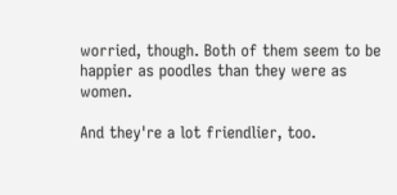worried, though. Both of them seem to be happier as poodles than they were as women.

And they're a lot friendlier, too.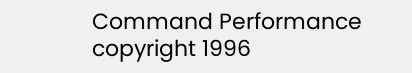Command Performance copyright 1996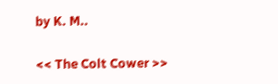by K. M..

<< The Colt Cower >>